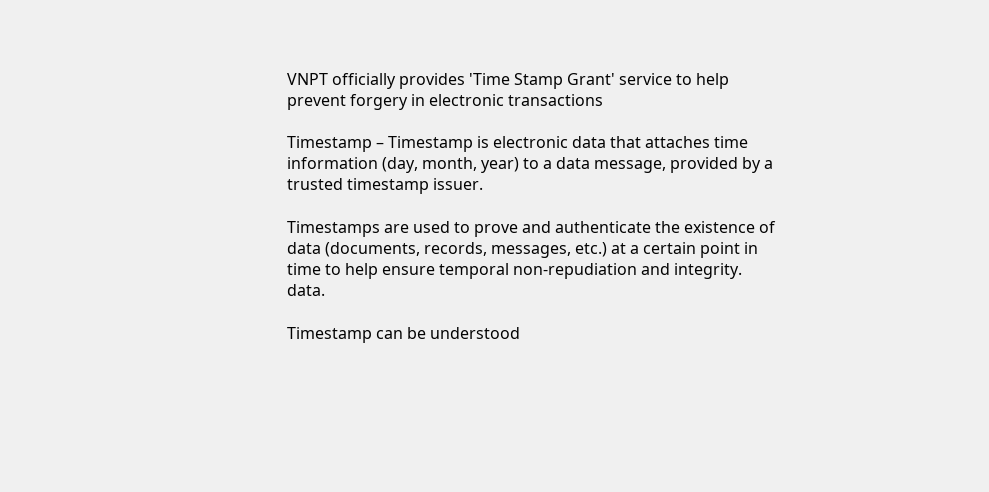VNPT officially provides 'Time Stamp Grant' service to help prevent forgery in electronic transactions

Timestamp – Timestamp is electronic data that attaches time information (day, month, year) to a data message, provided by a trusted timestamp issuer.

Timestamps are used to prove and authenticate the existence of data (documents, records, messages, etc.) at a certain point in time to help ensure temporal non-repudiation and integrity. data.

Timestamp can be understood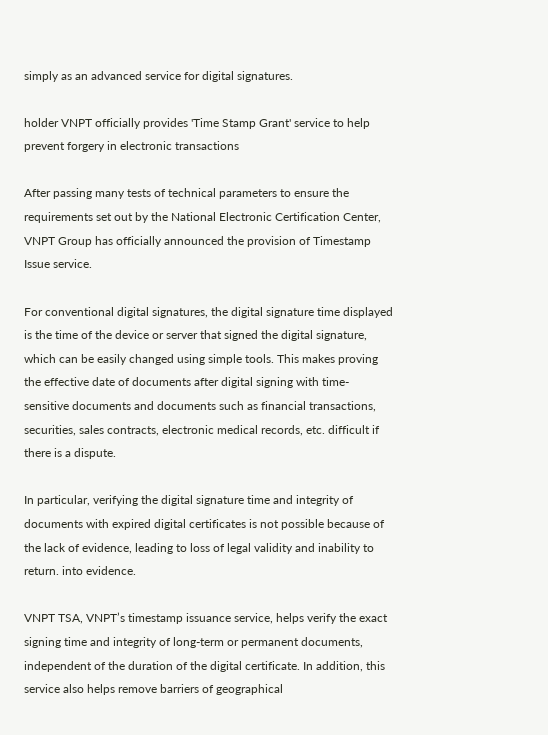simply as an advanced service for digital signatures.

holder VNPT officially provides 'Time Stamp Grant' service to help prevent forgery in electronic transactions

After passing many tests of technical parameters to ensure the requirements set out by the National Electronic Certification Center, VNPT Group has officially announced the provision of Timestamp Issue service.

For conventional digital signatures, the digital signature time displayed is the time of the device or server that signed the digital signature, which can be easily changed using simple tools. This makes proving the effective date of documents after digital signing with time-sensitive documents and documents such as financial transactions, securities, sales contracts, electronic medical records, etc. difficult if there is a dispute.

In particular, verifying the digital signature time and integrity of documents with expired digital certificates is not possible because of the lack of evidence, leading to loss of legal validity and inability to return. into evidence.

VNPT TSA, VNPT’s timestamp issuance service, helps verify the exact signing time and integrity of long-term or permanent documents, independent of the duration of the digital certificate. In addition, this service also helps remove barriers of geographical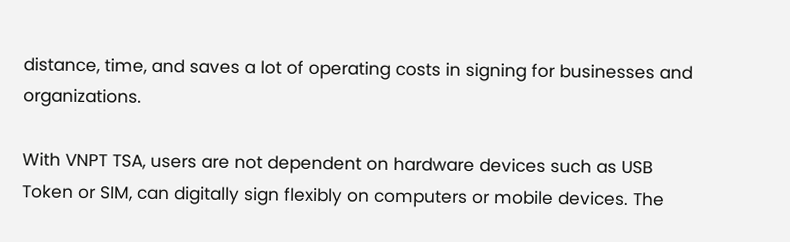distance, time, and saves a lot of operating costs in signing for businesses and organizations.

With VNPT TSA, users are not dependent on hardware devices such as USB Token or SIM, can digitally sign flexibly on computers or mobile devices. The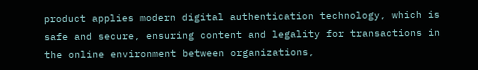product applies modern digital authentication technology, which is safe and secure, ensuring content and legality for transactions in the online environment between organizations,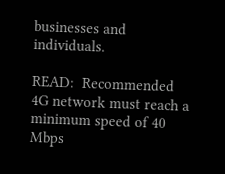businesses and individuals.

READ:  Recommended 4G network must reach a minimum speed of 40 Mbps